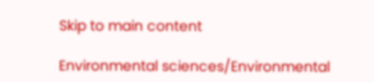Skip to main content

Environmental sciences/Environmental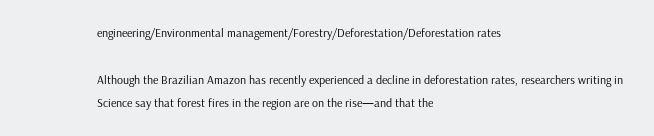engineering/Environmental management/Forestry/Deforestation/Deforestation rates

Although the Brazilian Amazon has recently experienced a decline in deforestation rates, researchers writing in Science say that forest fires in the region are on the rise—and that the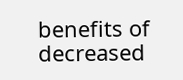benefits of decreased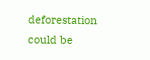deforestation could be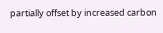partially offset by increased carbon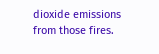dioxide emissions from those fires.